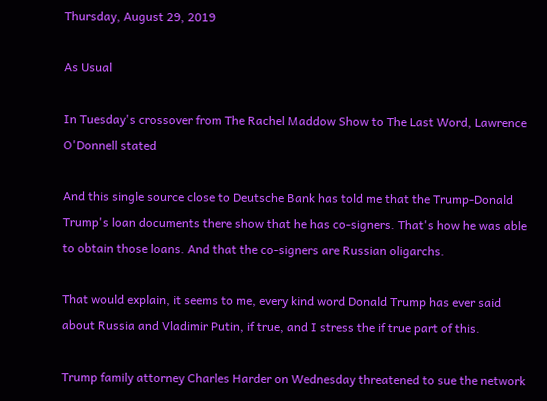Thursday, August 29, 2019

As Usual

In Tuesday's crossover from The Rachel Maddow Show to The Last Word, Lawrence O'Donnell stated

And this single source close to Deutsche Bank has told me that the Trump-Donald Trump's loan documents there show that he has co-signers. That's how he was able to obtain those loans. And that the co-signers are Russian oligarchs.

That would explain, it seems to me, every kind word Donald Trump has ever said about Russia and Vladimir Putin, if true, and I stress the if true part of this.

Trump family attorney Charles Harder on Wednesday threatened to sue the network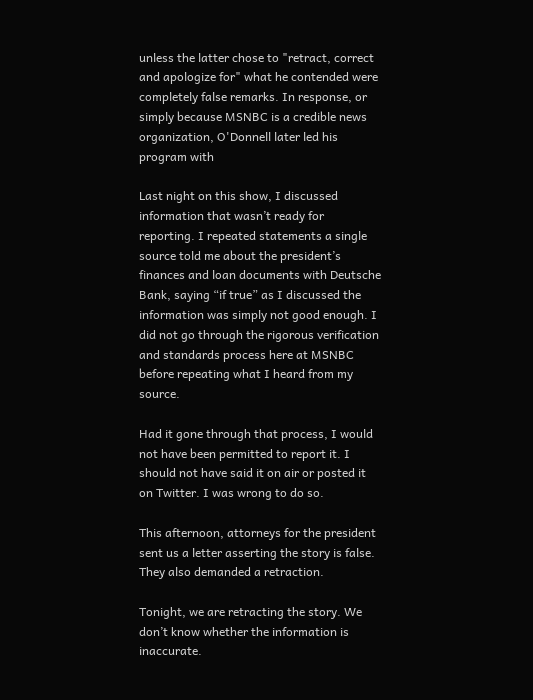unless the latter chose to "retract, correct and apologize for" what he contended were completely false remarks. In response, or simply because MSNBC is a credible news organization, O'Donnell later led his program with

Last night on this show, I discussed information that wasn’t ready for reporting. I repeated statements a single source told me about the president’s finances and loan documents with Deutsche Bank, saying “if true” as I discussed the information was simply not good enough. I did not go through the rigorous verification and standards process here at MSNBC before repeating what I heard from my source.

Had it gone through that process, I would not have been permitted to report it. I should not have said it on air or posted it on Twitter. I was wrong to do so.

This afternoon, attorneys for the president sent us a letter asserting the story is false. They also demanded a retraction.

Tonight, we are retracting the story. We don’t know whether the information is inaccurate.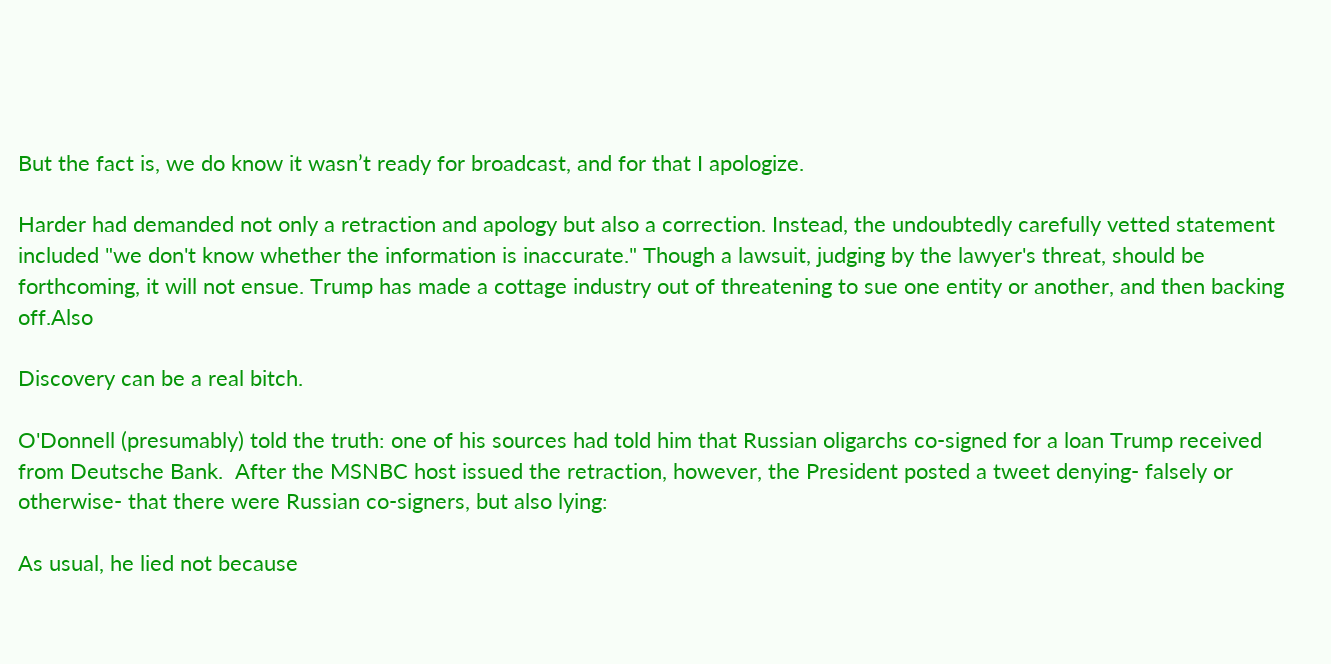But the fact is, we do know it wasn’t ready for broadcast, and for that I apologize.

Harder had demanded not only a retraction and apology but also a correction. Instead, the undoubtedly carefully vetted statement included "we don't know whether the information is inaccurate." Though a lawsuit, judging by the lawyer's threat, should be forthcoming, it will not ensue. Trump has made a cottage industry out of threatening to sue one entity or another, and then backing off.Also

Discovery can be a real bitch.

O'Donnell (presumably) told the truth: one of his sources had told him that Russian oligarchs co-signed for a loan Trump received from Deutsche Bank.  After the MSNBC host issued the retraction, however, the President posted a tweet denying- falsely or otherwise- that there were Russian co-signers, but also lying:

As usual, he lied not because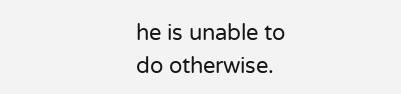he is unable to do otherwise.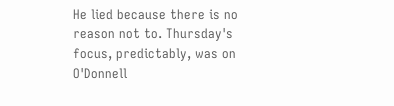He lied because there is no reason not to. Thursday's focus, predictably, was on O'Donnell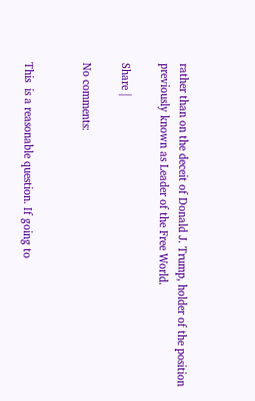rather than on the deceit of Donald J. Trump, holder of the position previously known as Leader of the Free World.

Share |

No comments:


This  is a reasonable question. If going to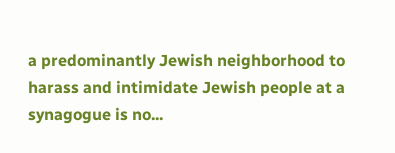a predominantly Jewish neighborhood to harass and intimidate Jewish people at a synagogue is no...